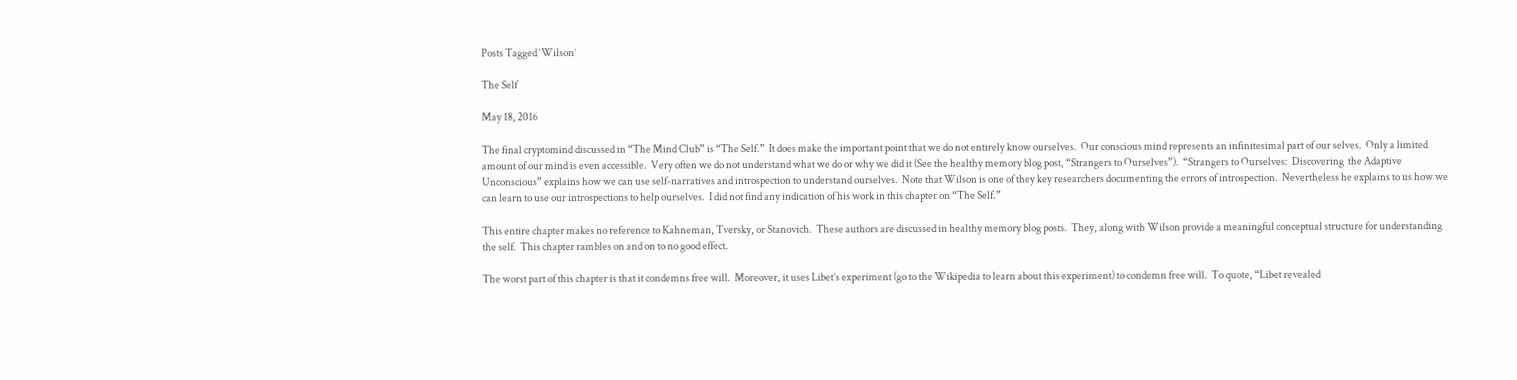Posts Tagged ‘Wilson’

The Self

May 18, 2016

The final cryptomind discussed in “The Mind Club” is “The Self.”  It does make the important point that we do not entirely know ourselves.  Our conscious mind represents an infinitesimal part of our selves.  Only a limited amount of our mind is even accessible.  Very often we do not understand what we do or why we did it (See the healthy memory blog post, “Strangers to Ourselves”).  “Strangers to Ourselves:  Discovering  the Adaptive Unconscious” explains how we can use self-narratives and introspection to understand ourselves.  Note that Wilson is one of they key researchers documenting the errors of introspection.  Nevertheless he explains to us how we can learn to use our introspections to help ourselves.  I did not find any indication of his work in this chapter on “The Self.”

This entire chapter makes no reference to Kahneman, Tversky, or Stanovich.  These authors are discussed in healthy memory blog posts.  They, along with Wilson provide a meaningful conceptual structure for understanding the self.  This chapter rambles on and on to no good effect.

The worst part of this chapter is that it condemns free will.  Moreover, it uses Libet’s experiment (go to the Wikipedia to learn about this experiment) to condemn free will.  To quote, “Libet revealed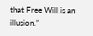that Free Will is an illusion.”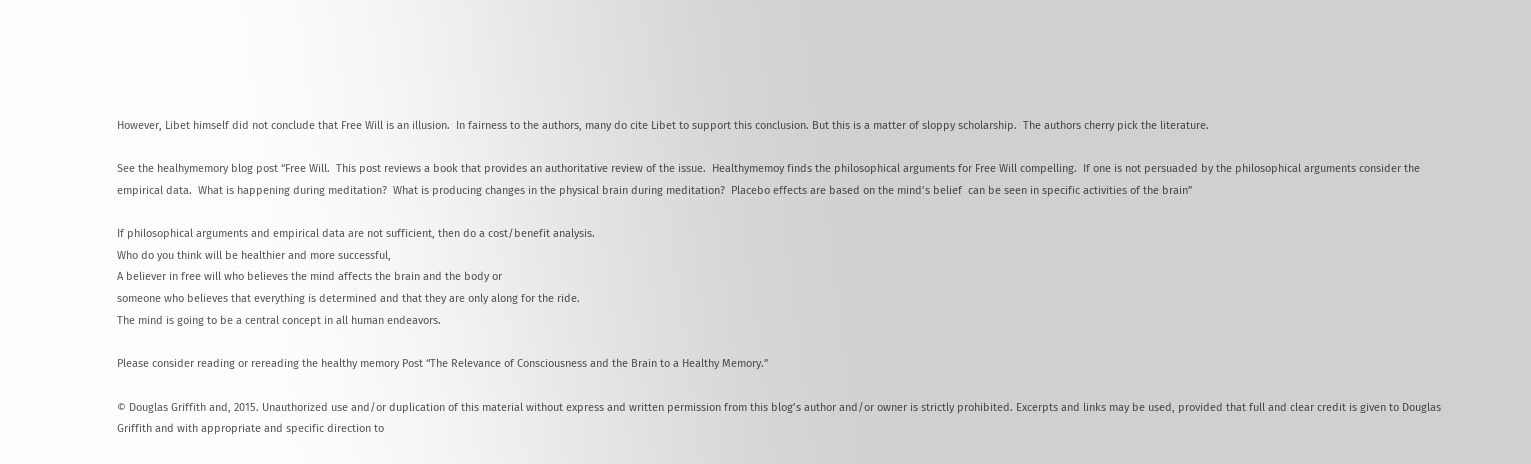However, Libet himself did not conclude that Free Will is an illusion.  In fairness to the authors, many do cite Libet to support this conclusion. But this is a matter of sloppy scholarship.  The authors cherry pick the literature.

See the healhymemory blog post “Free Will.  This post reviews a book that provides an authoritative review of the issue.  Healthymemoy finds the philosophical arguments for Free Will compelling.  If one is not persuaded by the philosophical arguments consider the empirical data.  What is happening during meditation?  What is producing changes in the physical brain during meditation?  Placebo effects are based on the mind’s belief  can be seen in specific activities of the brain”

If philosophical arguments and empirical data are not sufficient, then do a cost/benefit analysis.
Who do you think will be healthier and more successful,
A believer in free will who believes the mind affects the brain and the body or
someone who believes that everything is determined and that they are only along for the ride.
The mind is going to be a central concept in all human endeavors.

Please consider reading or rereading the healthy memory Post “The Relevance of Consciousness and the Brain to a Healthy Memory.”

© Douglas Griffith and, 2015. Unauthorized use and/or duplication of this material without express and written permission from this blog’s author and/or owner is strictly prohibited. Excerpts and links may be used, provided that full and clear credit is given to Douglas Griffith and with appropriate and specific direction to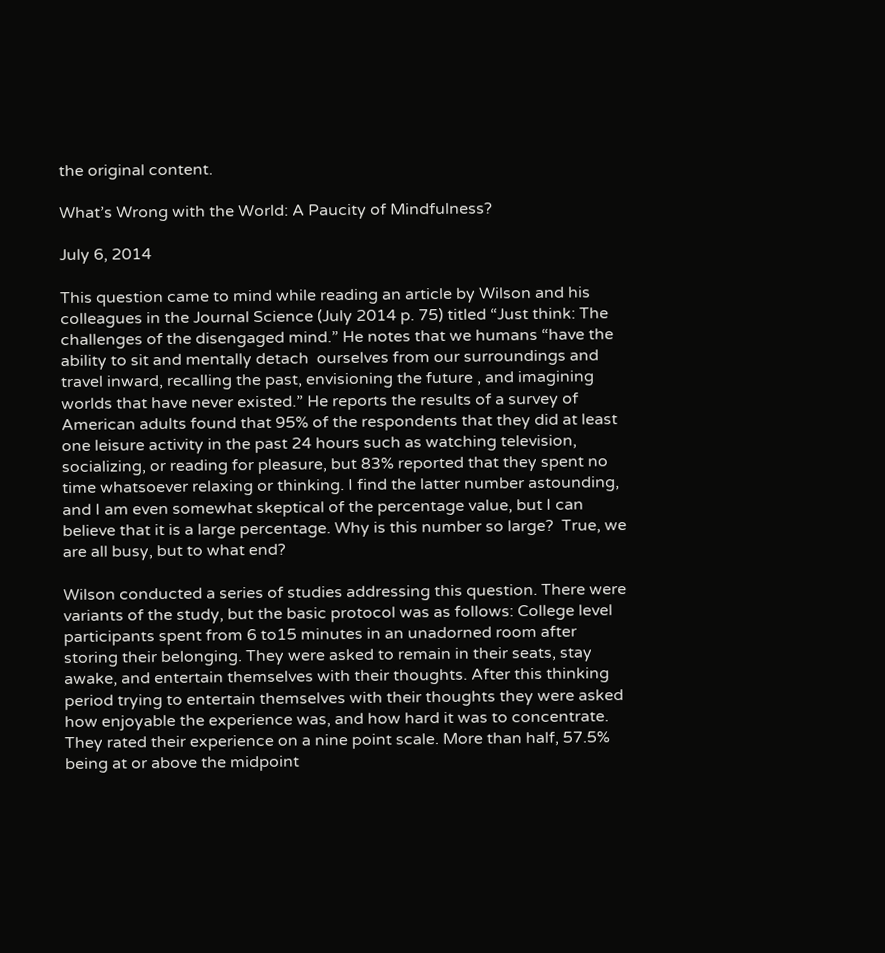the original content.

What’s Wrong with the World: A Paucity of Mindfulness?

July 6, 2014

This question came to mind while reading an article by Wilson and his colleagues in the Journal Science (July 2014 p. 75) titled “Just think: The challenges of the disengaged mind.” He notes that we humans “have the ability to sit and mentally detach  ourselves from our surroundings and travel inward, recalling the past, envisioning the future , and imagining worlds that have never existed.” He reports the results of a survey of American adults found that 95% of the respondents that they did at least one leisure activity in the past 24 hours such as watching television, socializing, or reading for pleasure, but 83% reported that they spent no time whatsoever relaxing or thinking. I find the latter number astounding, and I am even somewhat skeptical of the percentage value, but I can believe that it is a large percentage. Why is this number so large?  True, we are all busy, but to what end?

Wilson conducted a series of studies addressing this question. There were variants of the study, but the basic protocol was as follows: College level participants spent from 6 to15 minutes in an unadorned room after storing their belonging. They were asked to remain in their seats, stay awake, and entertain themselves with their thoughts. After this thinking period trying to entertain themselves with their thoughts they were asked how enjoyable the experience was, and how hard it was to concentrate. They rated their experience on a nine point scale. More than half, 57.5% being at or above the midpoint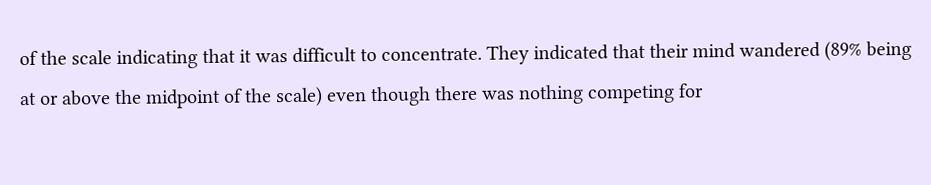of the scale indicating that it was difficult to concentrate. They indicated that their mind wandered (89% being at or above the midpoint of the scale) even though there was nothing competing for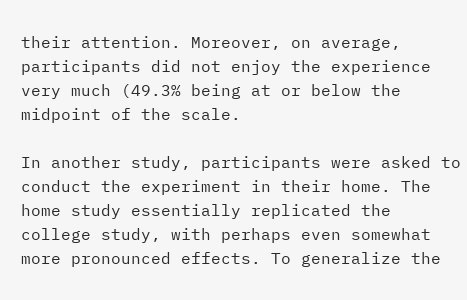their attention. Moreover, on average, participants did not enjoy the experience very much (49.3% being at or below the midpoint of the scale.

In another study, participants were asked to conduct the experiment in their home. The home study essentially replicated the college study, with perhaps even somewhat more pronounced effects. To generalize the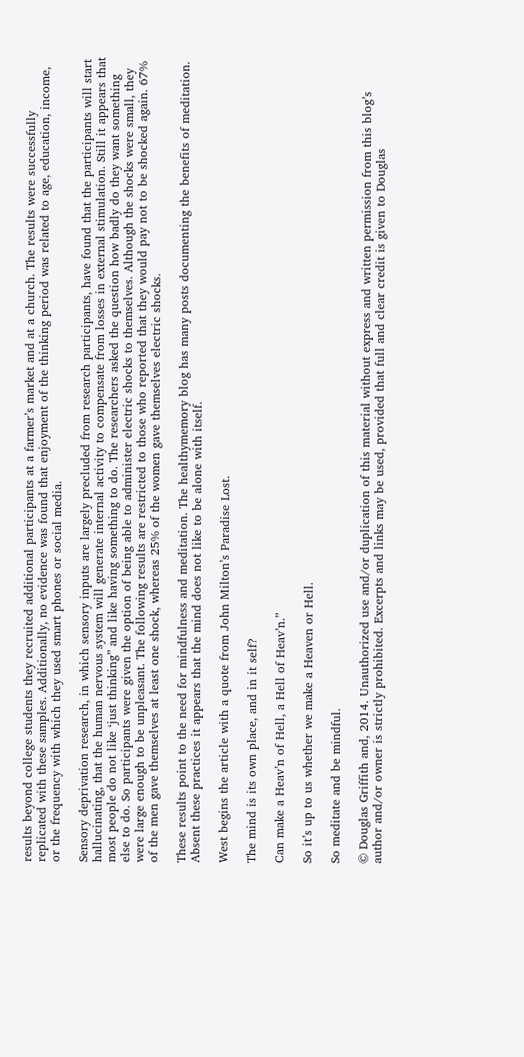results beyond college students they recruited additional participants at a farmer’s market and at a church. The results were successfully replicated with these samples. Additionally, no evidence was found that enjoyment of the thinking period was related to age, education, income, or the frequency with which they used smart phones or social media.

Sensory deprivation research, in which sensory inputs are largely precluded from research participants, have found that the participants will start hallucinating, that the human nervous system will generate internal activity to compensate from losses in external stimulation. Still it appears that most people do not like ‘just thinking” and like having something to do. The researchers asked the question how badly do they want something else to do. So participants were given the option of being able to administer electric shocks to themselves. Although the shocks were small, they were large enough to be unpleasant. The following results are restricted to those who reported that they would pay not to be shocked again. 67% of the men gave themselves at least one shock, whereas 25% of the women gave themselves electric shocks.

These results point to the need for mindfulness and meditation. The healthymemory blog has many posts documenting the benefits of meditation. Absent these practices it appears that the mind does not like to be alone with itself.

West begins the article with a quote from John Milton’s Paradise Lost.

The mind is its own place, and in it self?

Can make a Heav’n of Hell, a Hell of Heav’n.”

So it’s up to us whether we make a Heaven or Hell.

So meditate and be mindful.

© Douglas Griffith and, 2014. Unauthorized use and/or duplication of this material without express and written permission from this blog’s author and/or owner is strictly prohibited. Excerpts and links may be used, provided that full and clear credit is given to Douglas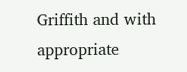Griffith and with appropriate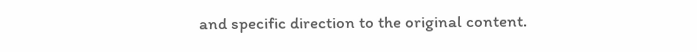and specific direction to the original content.